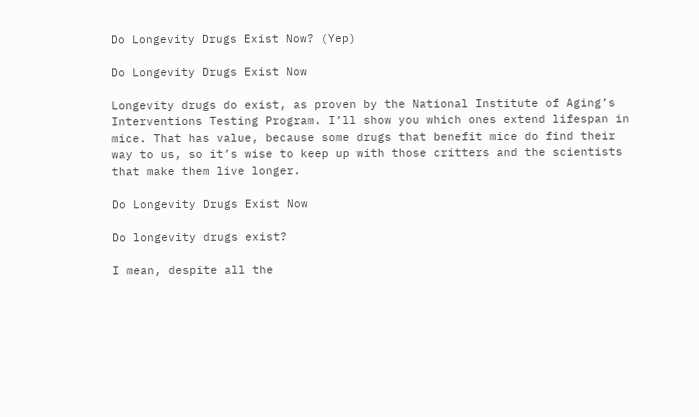Do Longevity Drugs Exist Now? (Yep)

Do Longevity Drugs Exist Now

Longevity drugs do exist, as proven by the National Institute of Aging’s Interventions Testing Program. I’ll show you which ones extend lifespan in mice. That has value, because some drugs that benefit mice do find their way to us, so it’s wise to keep up with those critters and the scientists that make them live longer.

Do Longevity Drugs Exist Now

Do longevity drugs exist?

I mean, despite all the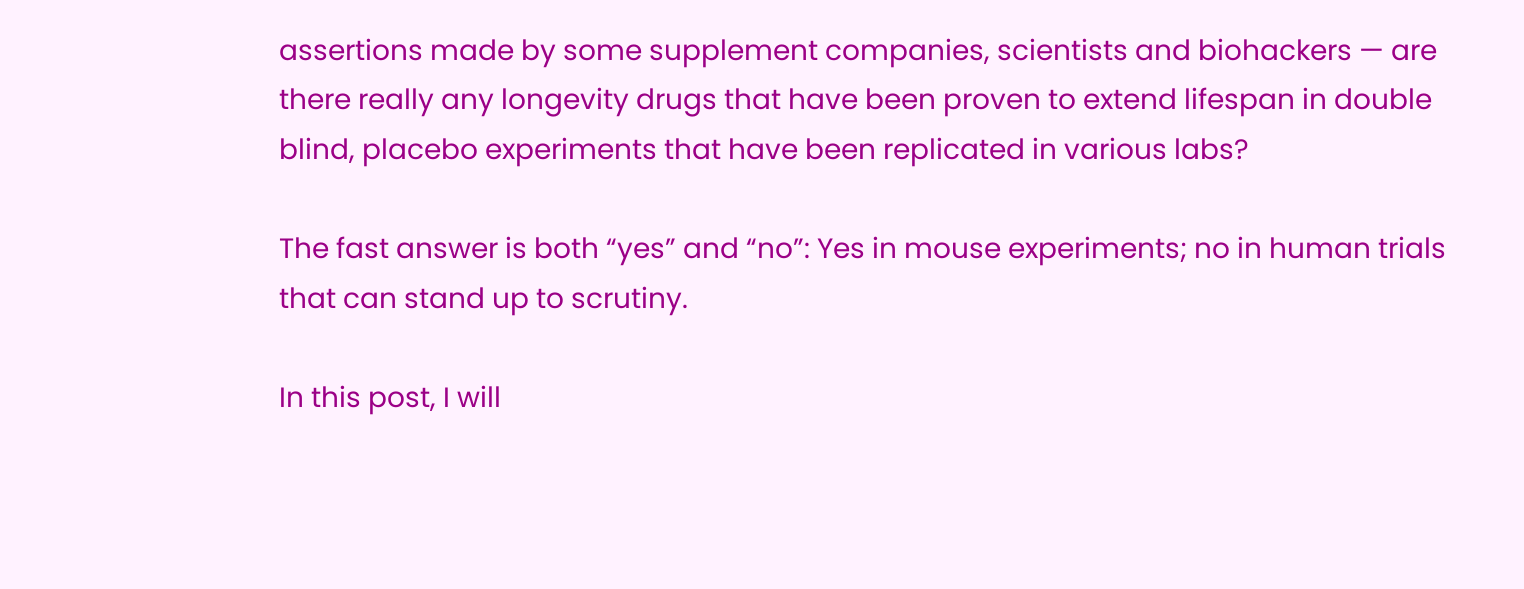assertions made by some supplement companies, scientists and biohackers — are there really any longevity drugs that have been proven to extend lifespan in double blind, placebo experiments that have been replicated in various labs?

The fast answer is both “yes” and “no”: Yes in mouse experiments; no in human trials that can stand up to scrutiny.

In this post, I will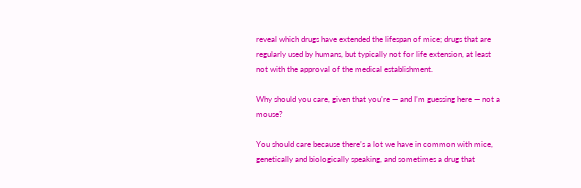reveal which drugs have extended the lifespan of mice; drugs that are regularly used by humans, but typically not for life extension, at least not with the approval of the medical establishment.

Why should you care, given that you’re — and I’m guessing here — not a mouse?

You should care because there’s a lot we have in common with mice, genetically and biologically speaking, and sometimes a drug that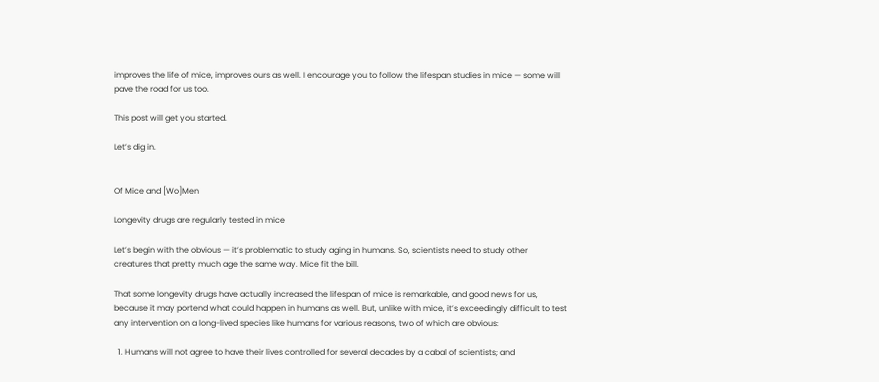improves the life of mice, improves ours as well. I encourage you to follow the lifespan studies in mice — some will pave the road for us too.

This post will get you started.

Let’s dig in.


Of Mice and [Wo]Men

Longevity drugs are regularly tested in mice

Let’s begin with the obvious — it’s problematic to study aging in humans. So, scientists need to study other creatures that pretty much age the same way. Mice fit the bill.

That some longevity drugs have actually increased the lifespan of mice is remarkable, and good news for us, because it may portend what could happen in humans as well. But, unlike with mice, it’s exceedingly difficult to test any intervention on a long-lived species like humans for various reasons, two of which are obvious:

  1. Humans will not agree to have their lives controlled for several decades by a cabal of scientists; and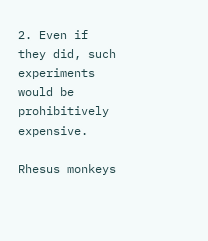2. Even if they did, such experiments would be prohibitively expensive.

Rhesus monkeys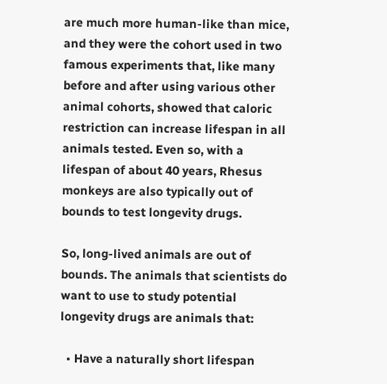are much more human-like than mice, and they were the cohort used in two famous experiments that, like many before and after using various other animal cohorts, showed that caloric restriction can increase lifespan in all animals tested. Even so, with a lifespan of about 40 years, Rhesus monkeys are also typically out of bounds to test longevity drugs.

So, long-lived animals are out of bounds. The animals that scientists do want to use to study potential longevity drugs are animals that:

  • Have a naturally short lifespan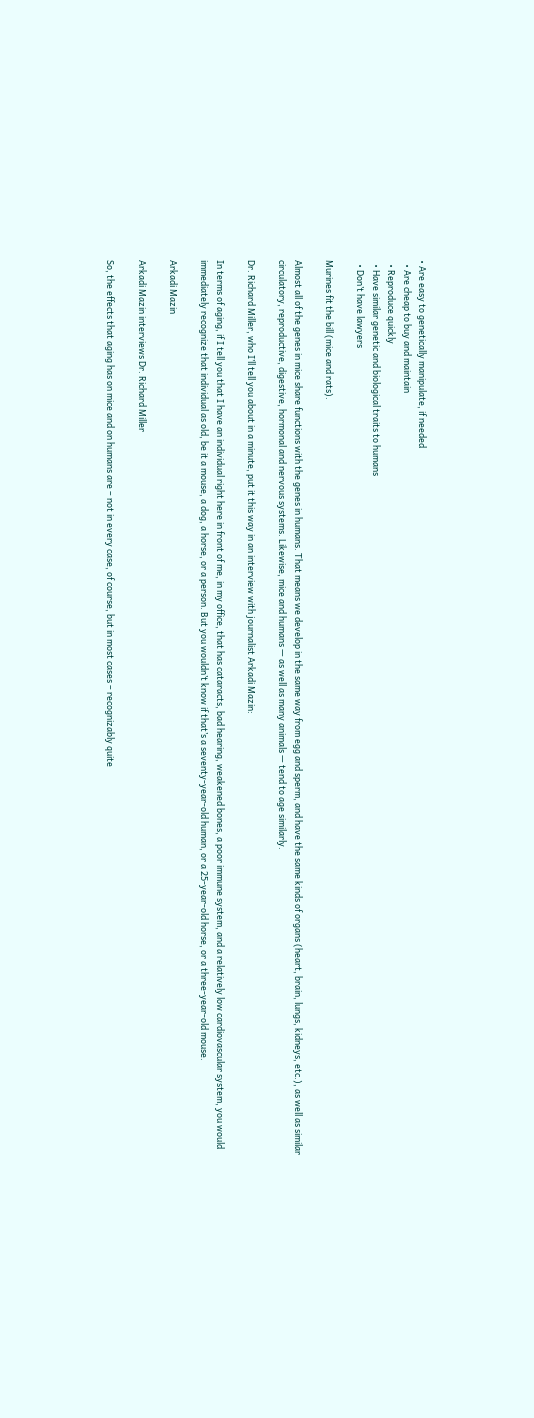• Are easy to genetically manipulate, if needed
  • Are cheap to buy and maintain
  • Reproduce quickly
  • Have similar genetic and biological traits to humans
  • Don’t have lawyers

Murines fit the bill (mice and rats).

Almost all of the genes in mice share functions with the genes in humans. That means we develop in the same way from egg and sperm, and have the same kinds of organs (heart, brain, lungs, kidneys, etc.), as well as similar circulatory, reproductive, digestive, hormonal and nervous systems. Likewise, mice and humans — as well as many animals — tend to age similarly.

Dr. Richard Miller, who I’ll tell you about in a minute, put it this way in an interview with journalist Arkadi Mazin:

In terms of aging, if I tell you that I have an individual right here in front of me, in my office, that has cataracts, bad hearing, weakened bones, a poor immune system, and a relatively low cardiovascular system, you would immediately recognize that individual as old, be it a mouse, a dog, a horse, or a person. But you wouldn’t know if that’s a seventy-year-old human, or a 25-year-old horse, or a three-year-old mouse.

Arkadi Mazin

Arkadi Mazin interviews Dr. Richard Miller

So, the effects that aging has on mice and on humans are – not in every case, of course, but in most cases – recognizably quite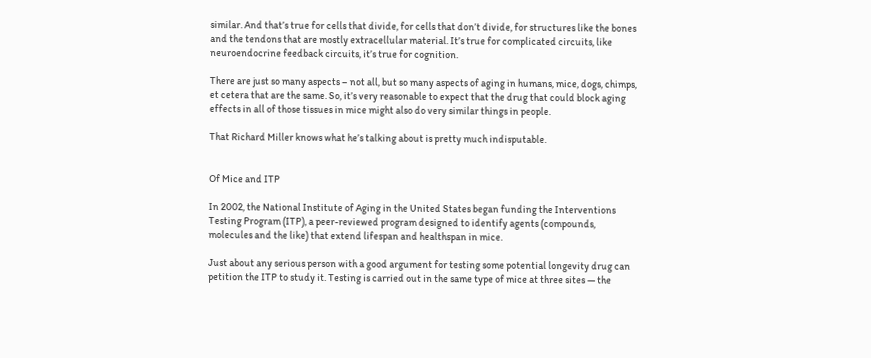similar. And that’s true for cells that divide, for cells that don’t divide, for structures like the bones and the tendons that are mostly extracellular material. It’s true for complicated circuits, like neuroendocrine feedback circuits, it’s true for cognition.

There are just so many aspects – not all, but so many aspects of aging in humans, mice, dogs, chimps, et cetera that are the same. So, it’s very reasonable to expect that the drug that could block aging effects in all of those tissues in mice might also do very similar things in people.

That Richard Miller knows what he’s talking about is pretty much indisputable.


Of Mice and ITP

In 2002, the National Institute of Aging in the United States began funding the Interventions Testing Program (ITP), a peer-reviewed program designed to identify agents (compounds, molecules and the like) that extend lifespan and healthspan in mice.

Just about any serious person with a good argument for testing some potential longevity drug can petition the ITP to study it. Testing is carried out in the same type of mice at three sites — the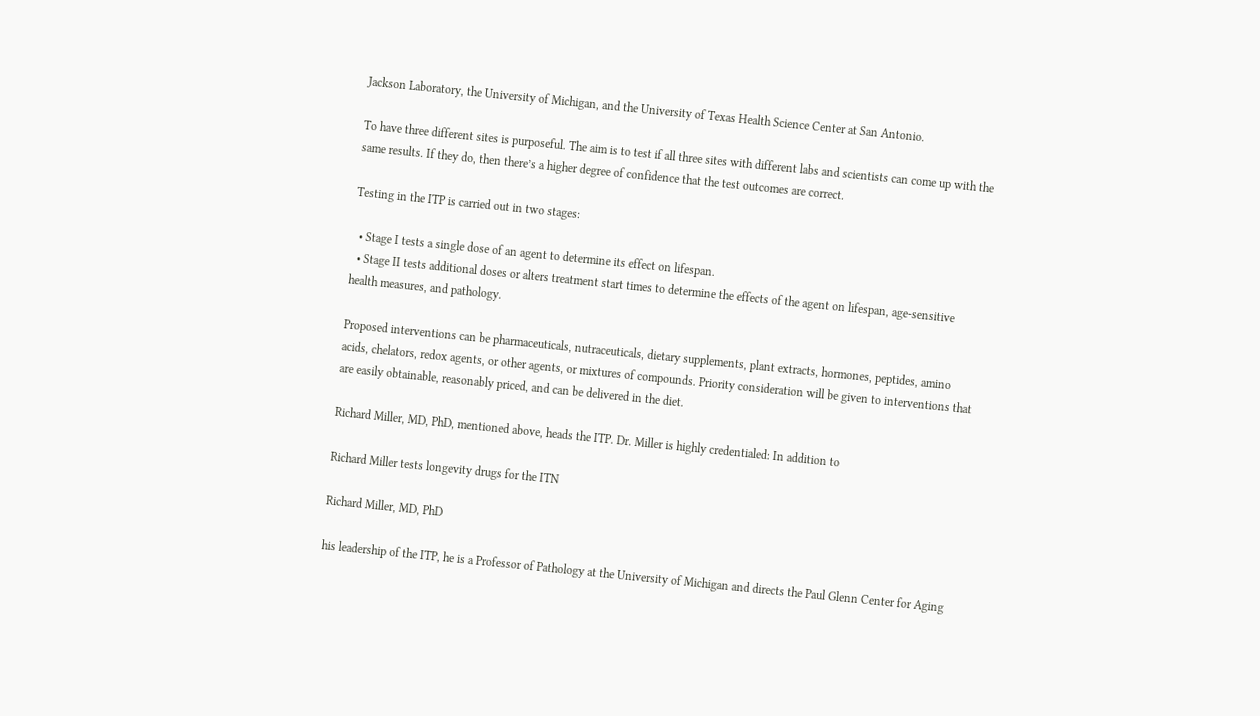Jackson Laboratory, the University of Michigan, and the University of Texas Health Science Center at San Antonio.

To have three different sites is purposeful. The aim is to test if all three sites with different labs and scientists can come up with the same results. If they do, then there’s a higher degree of confidence that the test outcomes are correct.

Testing in the ITP is carried out in two stages:

  • Stage I tests a single dose of an agent to determine its effect on lifespan.
  • Stage II tests additional doses or alters treatment start times to determine the effects of the agent on lifespan, age-sensitive health measures, and pathology.

Proposed interventions can be pharmaceuticals, nutraceuticals, dietary supplements, plant extracts, hormones, peptides, amino acids, chelators, redox agents, or other agents, or mixtures of compounds. Priority consideration will be given to interventions that are easily obtainable, reasonably priced, and can be delivered in the diet.

Richard Miller, MD, PhD, mentioned above, heads the ITP. Dr. Miller is highly credentialed: In addition to

Richard Miller tests longevity drugs for the ITN

Richard Miller, MD, PhD

his leadership of the ITP, he is a Professor of Pathology at the University of Michigan and directs the Paul Glenn Center for Aging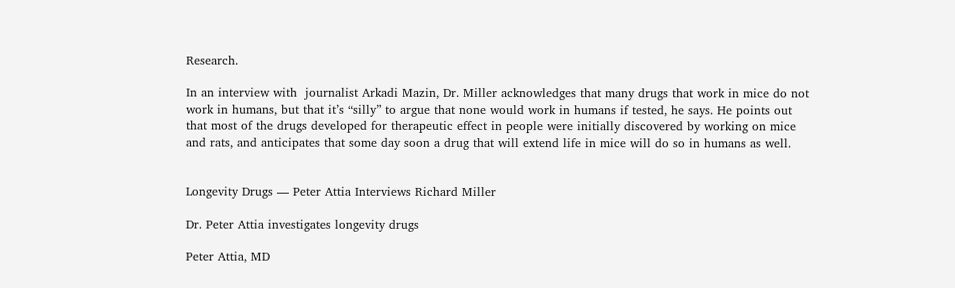Research.

In an interview with  journalist Arkadi Mazin, Dr. Miller acknowledges that many drugs that work in mice do not work in humans, but that it’s “silly” to argue that none would work in humans if tested, he says. He points out that most of the drugs developed for therapeutic effect in people were initially discovered by working on mice and rats, and anticipates that some day soon a drug that will extend life in mice will do so in humans as well.


Longevity Drugs — Peter Attia Interviews Richard Miller

Dr. Peter Attia investigates longevity drugs

Peter Attia, MD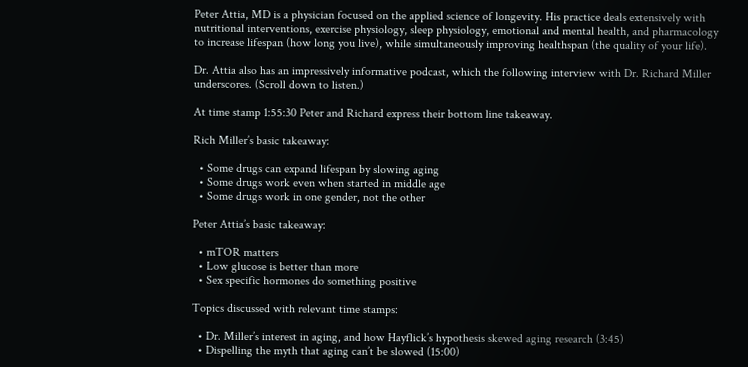Peter Attia, MD is a physician focused on the applied science of longevity. His practice deals extensively with nutritional interventions, exercise physiology, sleep physiology, emotional and mental health, and pharmacology to increase lifespan (how long you live), while simultaneously improving healthspan (the quality of your life).

Dr. Attia also has an impressively informative podcast, which the following interview with Dr. Richard Miller underscores. (Scroll down to listen.)

At time stamp 1:55:30 Peter and Richard express their bottom line takeaway.

Rich Miller’s basic takeaway:

  • Some drugs can expand lifespan by slowing aging
  • Some drugs work even when started in middle age
  • Some drugs work in one gender, not the other

Peter Attia’s basic takeaway:

  • mTOR matters
  • Low glucose is better than more
  • Sex specific hormones do something positive

Topics discussed with relevant time stamps:

  • Dr. Miller’s interest in aging, and how Hayflick’s hypothesis skewed aging research (3:45)
  • Dispelling the myth that aging can’t be slowed (15:00)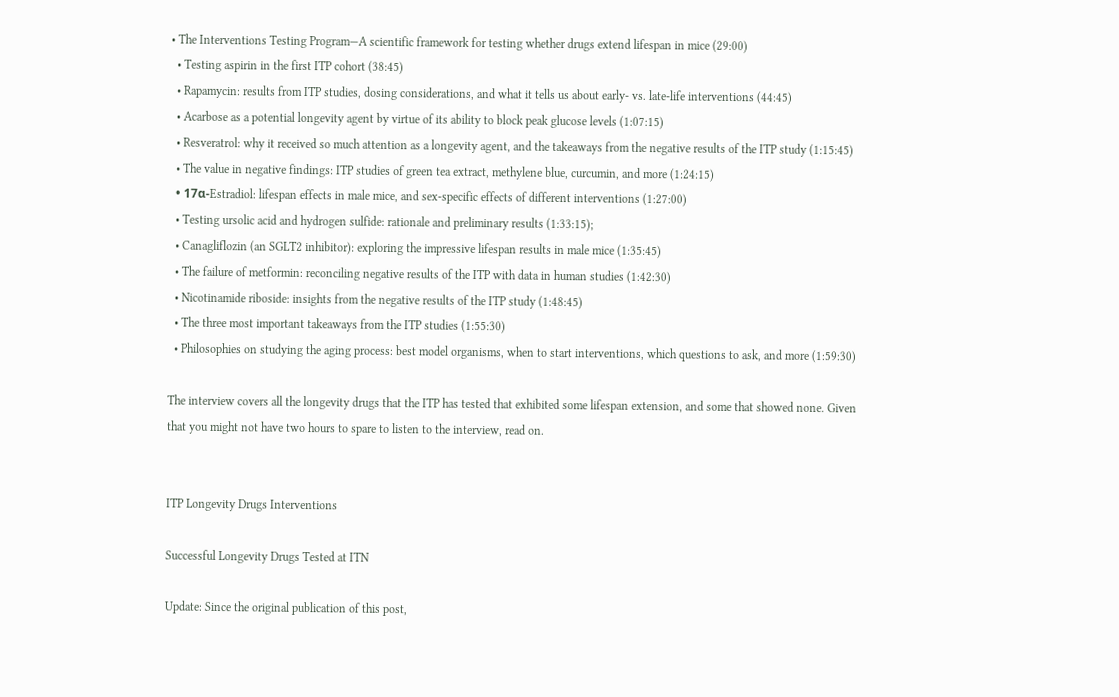• The Interventions Testing Program—A scientific framework for testing whether drugs extend lifespan in mice (29:00)
  • Testing aspirin in the first ITP cohort (38:45)
  • Rapamycin: results from ITP studies, dosing considerations, and what it tells us about early- vs. late-life interventions (44:45)
  • Acarbose as a potential longevity agent by virtue of its ability to block peak glucose levels (1:07:15)
  • Resveratrol: why it received so much attention as a longevity agent, and the takeaways from the negative results of the ITP study (1:15:45)
  • The value in negative findings: ITP studies of green tea extract, methylene blue, curcumin, and more (1:24:15)
  • 17α-Estradiol: lifespan effects in male mice, and sex-specific effects of different interventions (1:27:00)
  • Testing ursolic acid and hydrogen sulfide: rationale and preliminary results (1:33:15);
  • Canagliflozin (an SGLT2 inhibitor): exploring the impressive lifespan results in male mice (1:35:45)
  • The failure of metformin: reconciling negative results of the ITP with data in human studies (1:42:30)
  • Nicotinamide riboside: insights from the negative results of the ITP study (1:48:45)
  • The three most important takeaways from the ITP studies (1:55:30)
  • Philosophies on studying the aging process: best model organisms, when to start interventions, which questions to ask, and more (1:59:30)

The interview covers all the longevity drugs that the ITP has tested that exhibited some lifespan extension, and some that showed none. Given that you might not have two hours to spare to listen to the interview, read on.


ITP Longevity Drugs Interventions

Successful Longevity Drugs Tested at ITN

Update: Since the original publication of this post,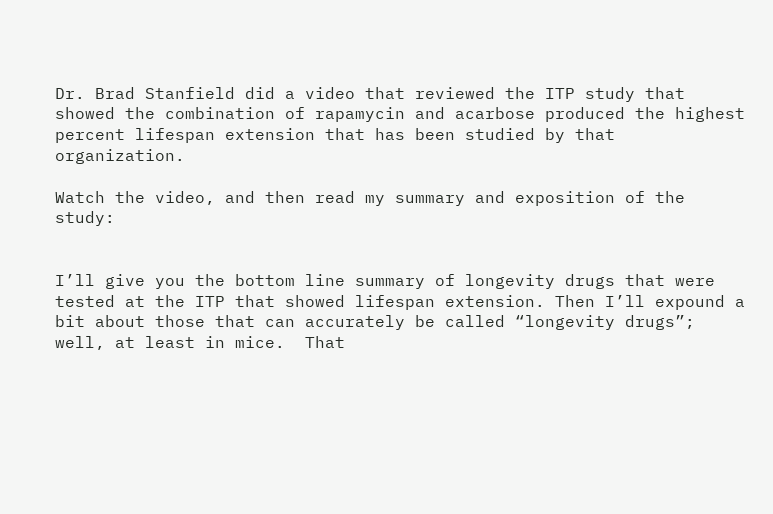Dr. Brad Stanfield did a video that reviewed the ITP study that showed the combination of rapamycin and acarbose produced the highest percent lifespan extension that has been studied by that organization.

Watch the video, and then read my summary and exposition of the study:


I’ll give you the bottom line summary of longevity drugs that were tested at the ITP that showed lifespan extension. Then I’ll expound a bit about those that can accurately be called “longevity drugs”; well, at least in mice.  That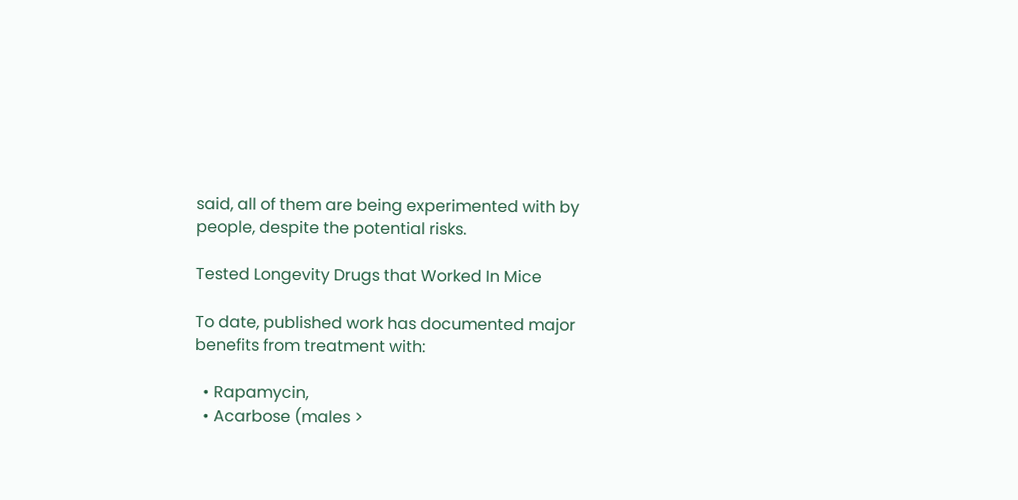said, all of them are being experimented with by people, despite the potential risks.

Tested Longevity Drugs that Worked In Mice

To date, published work has documented major benefits from treatment with:

  • Rapamycin,
  • Acarbose (males >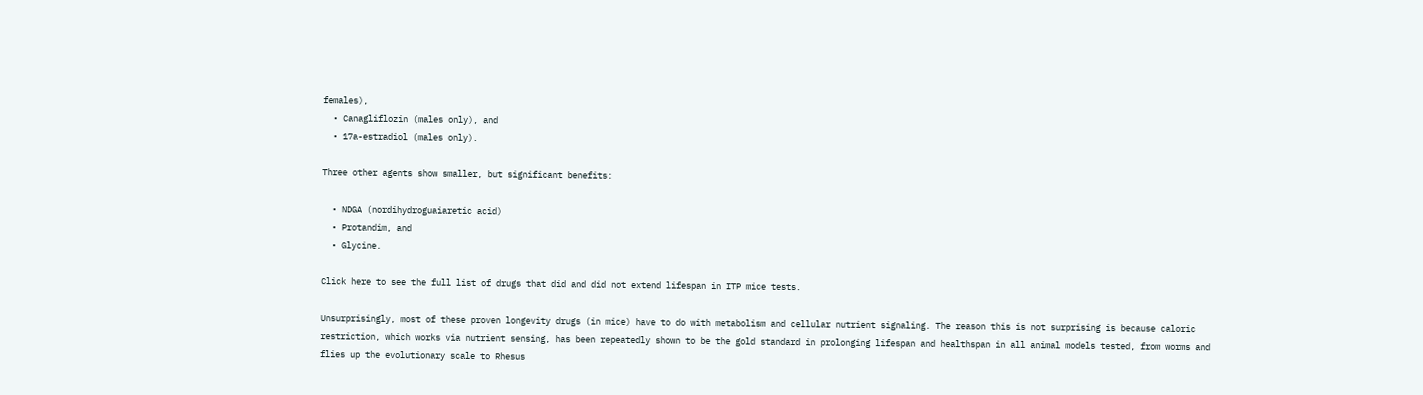females),
  • Canagliflozin (males only), and
  • 17a-estradiol (males only).

Three other agents show smaller, but significant benefits:

  • NDGA (nordihydroguaiaretic acid)
  • Protandim, and
  • Glycine.

Click here to see the full list of drugs that did and did not extend lifespan in ITP mice tests.

Unsurprisingly, most of these proven longevity drugs (in mice) have to do with metabolism and cellular nutrient signaling. The reason this is not surprising is because caloric restriction, which works via nutrient sensing, has been repeatedly shown to be the gold standard in prolonging lifespan and healthspan in all animal models tested, from worms and flies up the evolutionary scale to Rhesus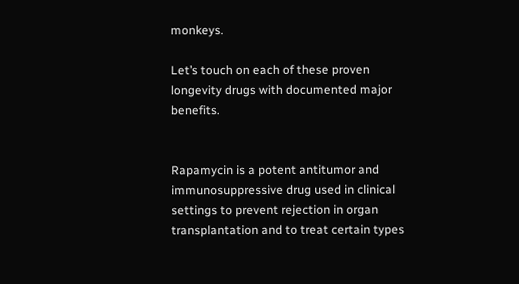monkeys.

Let’s touch on each of these proven longevity drugs with documented major benefits.


Rapamycin is a potent antitumor and immunosuppressive drug used in clinical settings to prevent rejection in organ transplantation and to treat certain types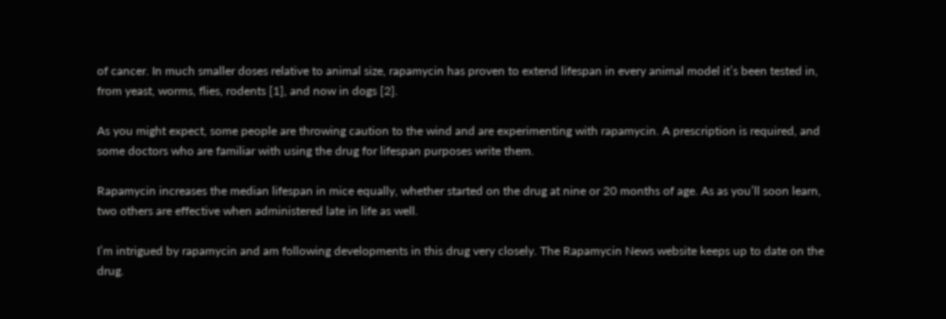of cancer. In much smaller doses relative to animal size, rapamycin has proven to extend lifespan in every animal model it’s been tested in, from yeast, worms, flies, rodents [1], and now in dogs [2].

As you might expect, some people are throwing caution to the wind and are experimenting with rapamycin. A prescription is required, and some doctors who are familiar with using the drug for lifespan purposes write them.

Rapamycin increases the median lifespan in mice equally, whether started on the drug at nine or 20 months of age. As as you’ll soon learn, two others are effective when administered late in life as well.

I’m intrigued by rapamycin and am following developments in this drug very closely. The Rapamycin News website keeps up to date on the drug.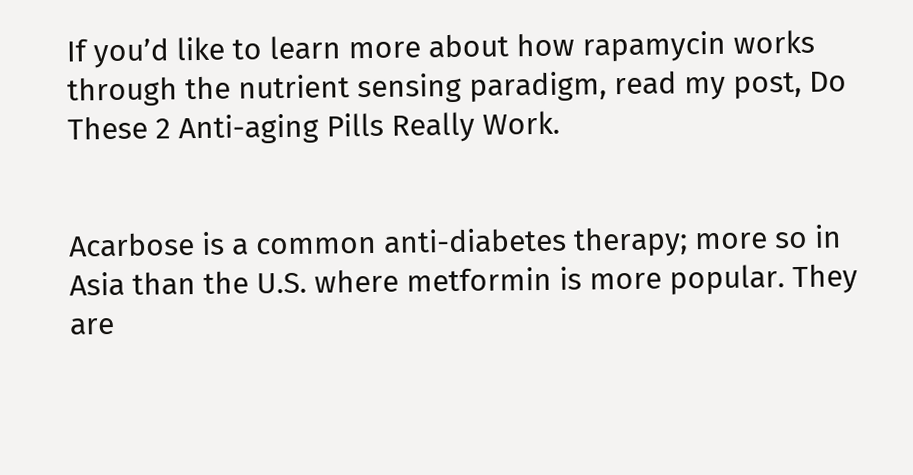If you’d like to learn more about how rapamycin works through the nutrient sensing paradigm, read my post, Do These 2 Anti-aging Pills Really Work.


Acarbose is a common anti-diabetes therapy; more so in Asia than the U.S. where metformin is more popular. They are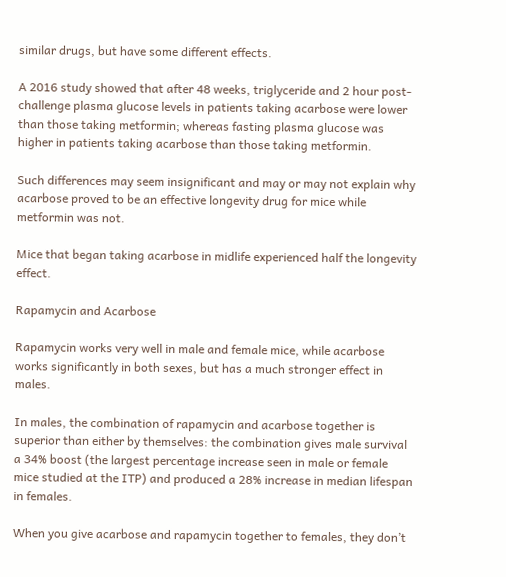similar drugs, but have some different effects.

A 2016 study showed that after 48 weeks, triglyceride and 2 hour post-challenge plasma glucose levels in patients taking acarbose were lower than those taking metformin; whereas fasting plasma glucose was higher in patients taking acarbose than those taking metformin.

Such differences may seem insignificant and may or may not explain why acarbose proved to be an effective longevity drug for mice while metformin was not.

Mice that began taking acarbose in midlife experienced half the longevity effect.

Rapamycin and Acarbose

Rapamycin works very well in male and female mice, while acarbose works significantly in both sexes, but has a much stronger effect in males.

In males, the combination of rapamycin and acarbose together is superior than either by themselves: the combination gives male survival a 34% boost (the largest percentage increase seen in male or female mice studied at the ITP) and produced a 28% increase in median lifespan in females.

When you give acarbose and rapamycin together to females, they don’t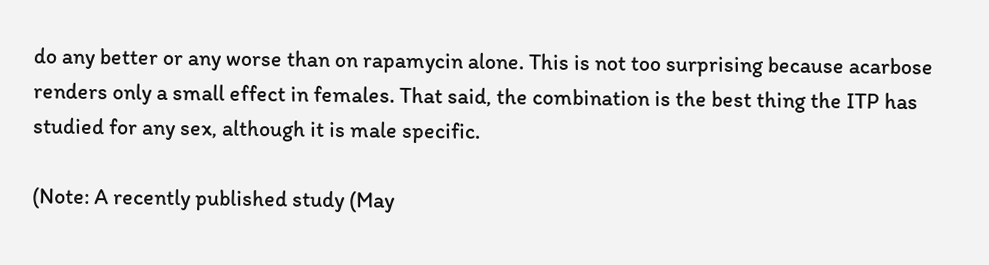do any better or any worse than on rapamycin alone. This is not too surprising because acarbose renders only a small effect in females. That said, the combination is the best thing the ITP has studied for any sex, although it is male specific.

(Note: A recently published study (May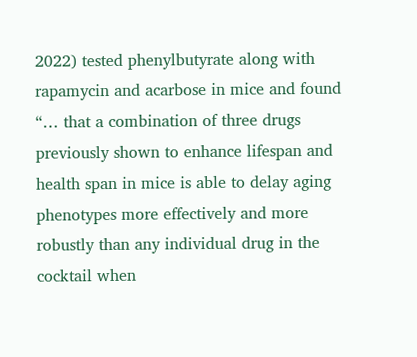2022) tested phenylbutyrate along with rapamycin and acarbose in mice and found “… that a combination of three drugs previously shown to enhance lifespan and health span in mice is able to delay aging phenotypes more effectively and more robustly than any individual drug in the cocktail when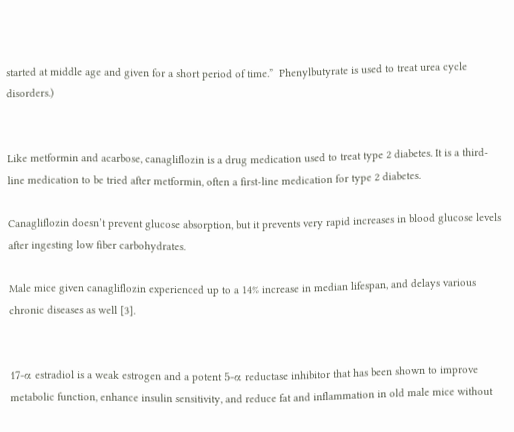started at middle age and given for a short period of time.”  Phenylbutyrate is used to treat urea cycle disorders.)


Like metformin and acarbose, canagliflozin is a drug medication used to treat type 2 diabetes. It is a third-line medication to be tried after metformin, often a first-line medication for type 2 diabetes.

Canagliflozin doesn’t prevent glucose absorption, but it prevents very rapid increases in blood glucose levels after ingesting low fiber carbohydrates.

Male mice given canagliflozin experienced up to a 14% increase in median lifespan, and delays various chronic diseases as well [3].


17-α estradiol is a weak estrogen and a potent 5-α reductase inhibitor that has been shown to improve metabolic function, enhance insulin sensitivity, and reduce fat and inflammation in old male mice without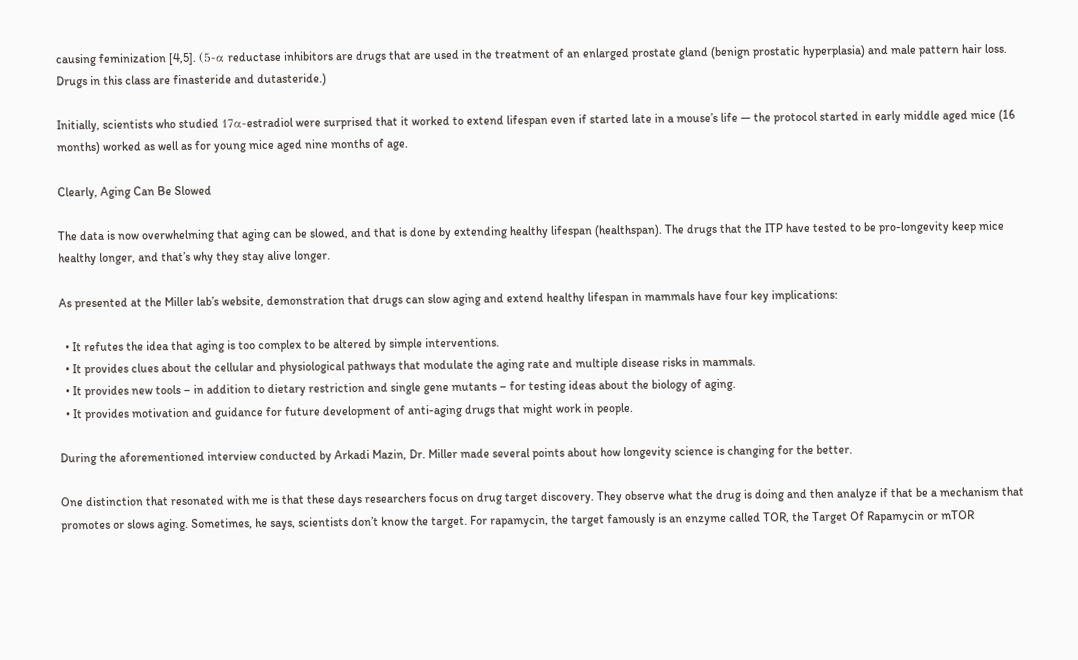causing feminization [4,5]. (5-α reductase inhibitors are drugs that are used in the treatment of an enlarged prostate gland (benign prostatic hyperplasia) and male pattern hair loss. Drugs in this class are finasteride and dutasteride.)

Initially, scientists who studied 17α-estradiol were surprised that it worked to extend lifespan even if started late in a mouse’s life — the protocol started in early middle aged mice (16 months) worked as well as for young mice aged nine months of age.

Clearly, Aging Can Be Slowed

The data is now overwhelming that aging can be slowed, and that is done by extending healthy lifespan (healthspan). The drugs that the ITP have tested to be pro-longevity keep mice healthy longer, and that’s why they stay alive longer.

As presented at the Miller lab’s website, demonstration that drugs can slow aging and extend healthy lifespan in mammals have four key implications:

  • It refutes the idea that aging is too complex to be altered by simple interventions.
  • It provides clues about the cellular and physiological pathways that modulate the aging rate and multiple disease risks in mammals.
  • It provides new tools – in addition to dietary restriction and single gene mutants – for testing ideas about the biology of aging.
  • It provides motivation and guidance for future development of anti-aging drugs that might work in people.

During the aforementioned interview conducted by Arkadi Mazin, Dr. Miller made several points about how longevity science is changing for the better.

One distinction that resonated with me is that these days researchers focus on drug target discovery. They observe what the drug is doing and then analyze if that be a mechanism that promotes or slows aging. Sometimes, he says, scientists don’t know the target. For rapamycin, the target famously is an enzyme called TOR, the Target Of Rapamycin or mTOR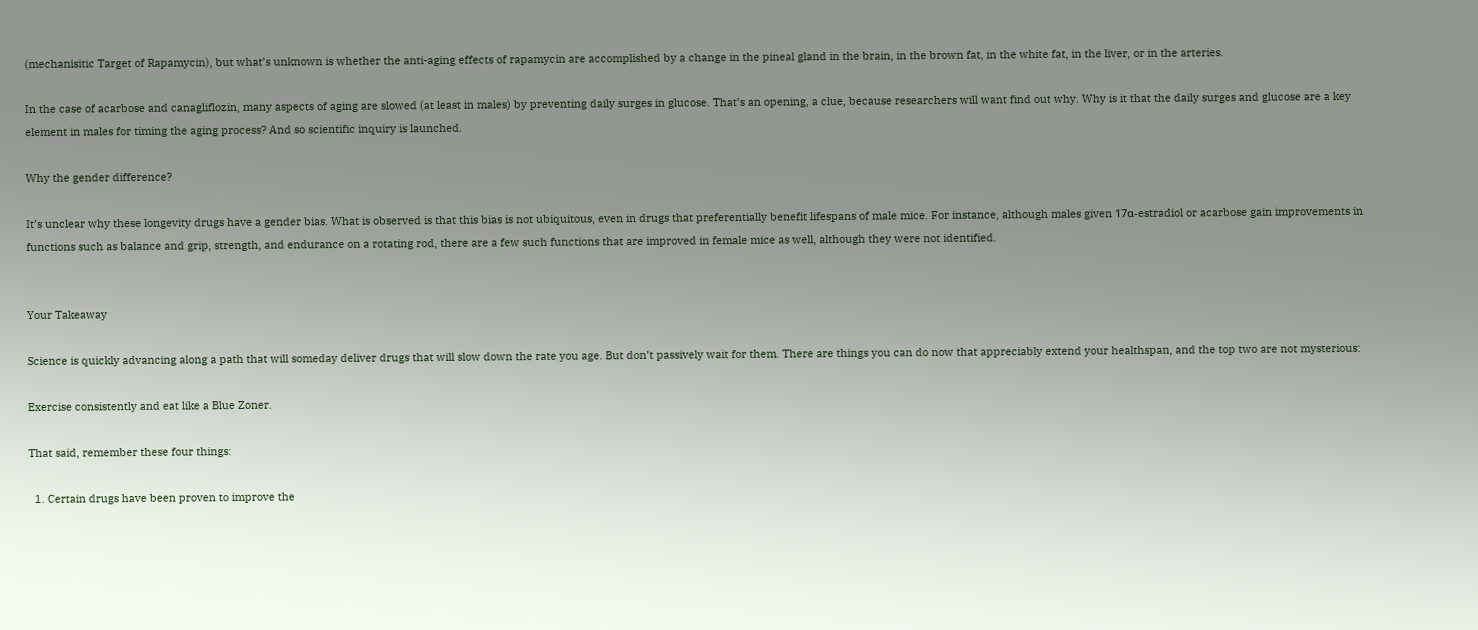(mechanisitic Target of Rapamycin), but what’s unknown is whether the anti-aging effects of rapamycin are accomplished by a change in the pineal gland in the brain, in the brown fat, in the white fat, in the liver, or in the arteries.

In the case of acarbose and canagliflozin, many aspects of aging are slowed (at least in males) by preventing daily surges in glucose. That’s an opening, a clue, because researchers will want find out why. Why is it that the daily surges and glucose are a key element in males for timing the aging process? And so scientific inquiry is launched.

Why the gender difference?

It’s unclear why these longevity drugs have a gender bias. What is observed is that this bias is not ubiquitous, even in drugs that preferentially benefit lifespans of male mice. For instance, although males given 17α-estradiol or acarbose gain improvements in functions such as balance and grip, strength, and endurance on a rotating rod, there are a few such functions that are improved in female mice as well, although they were not identified.


Your Takeaway

Science is quickly advancing along a path that will someday deliver drugs that will slow down the rate you age. But don’t passively wait for them. There are things you can do now that appreciably extend your healthspan, and the top two are not mysterious:

Exercise consistently and eat like a Blue Zoner.

That said, remember these four things:

  1. Certain drugs have been proven to improve the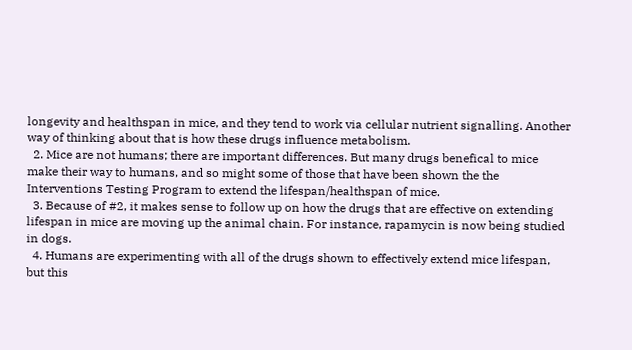longevity and healthspan in mice, and they tend to work via cellular nutrient signalling. Another way of thinking about that is how these drugs influence metabolism.
  2. Mice are not humans; there are important differences. But many drugs benefical to mice make their way to humans, and so might some of those that have been shown the the Interventions Testing Program to extend the lifespan/healthspan of mice.
  3. Because of #2, it makes sense to follow up on how the drugs that are effective on extending lifespan in mice are moving up the animal chain. For instance, rapamycin is now being studied in dogs.
  4. Humans are experimenting with all of the drugs shown to effectively extend mice lifespan, but this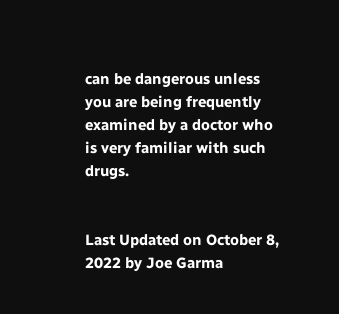can be dangerous unless you are being frequently examined by a doctor who is very familiar with such drugs.


Last Updated on October 8, 2022 by Joe Garma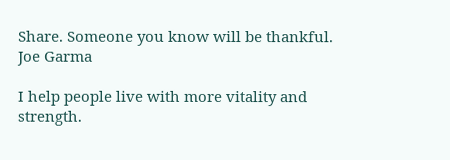Share. Someone you know will be thankful.
Joe Garma

I help people live with more vitality and strength.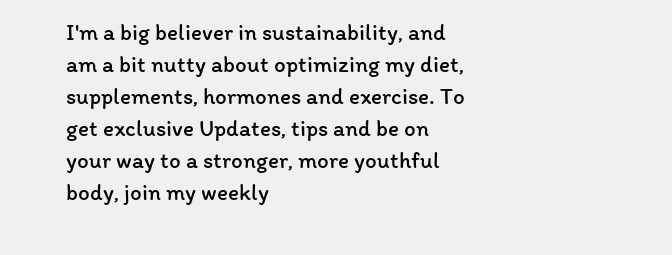I'm a big believer in sustainability, and am a bit nutty about optimizing my diet, supplements, hormones and exercise. To get exclusive Updates, tips and be on your way to a stronger, more youthful body, join my weekly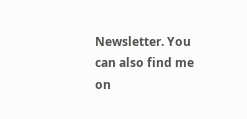Newsletter. You can also find me on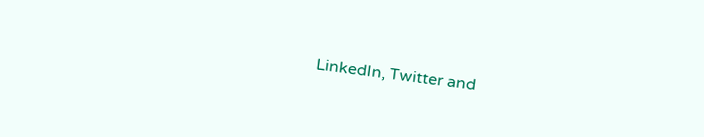LinkedIn, Twitter and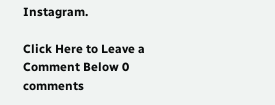Instagram.

Click Here to Leave a Comment Below 0 comments